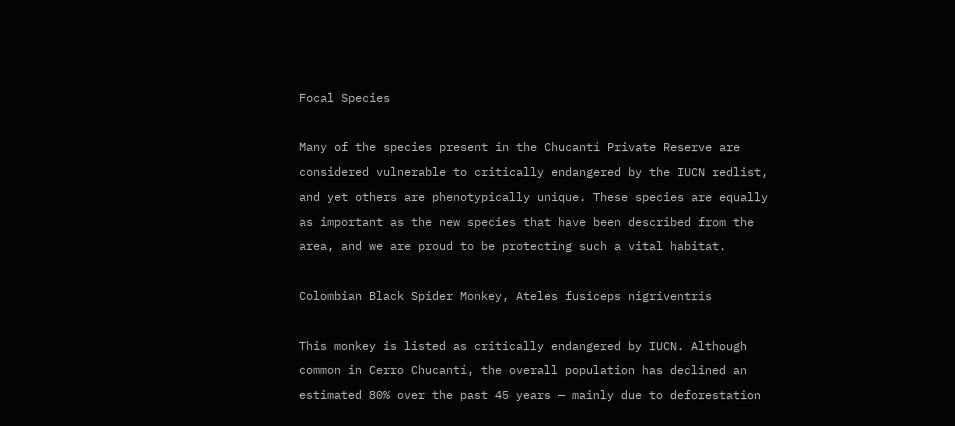Focal Species

Many of the species present in the Chucantí Private Reserve are considered vulnerable to critically endangered by the IUCN redlist, and yet others are phenotypically unique. These species are equally as important as the new species that have been described from the area, and we are proud to be protecting such a vital habitat.

Colombian Black Spider Monkey, Ateles fusiceps nigriventris

This monkey is listed as critically endangered by IUCN. Although common in Cerro Chucantí, the overall population has declined an estimated 80% over the past 45 years — mainly due to deforestation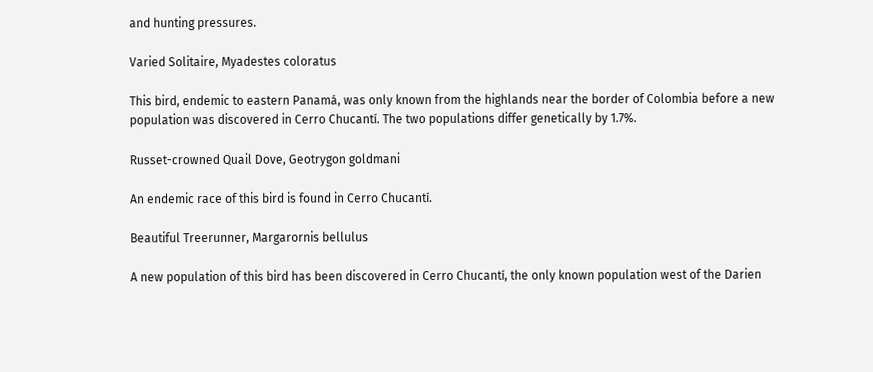and hunting pressures.

Varied Solitaire, Myadestes coloratus

This bird, endemic to eastern Panamá, was only known from the highlands near the border of Colombia before a new population was discovered in Cerro Chucantí. The two populations differ genetically by 1.7%.

Russet-crowned Quail Dove, Geotrygon goldmani

An endemic race of this bird is found in Cerro Chucantí.

Beautiful Treerunner, Margarornis bellulus

A new population of this bird has been discovered in Cerro Chucantí, the only known population west of the Darien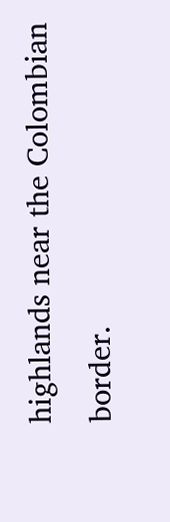highlands near the Colombian border.